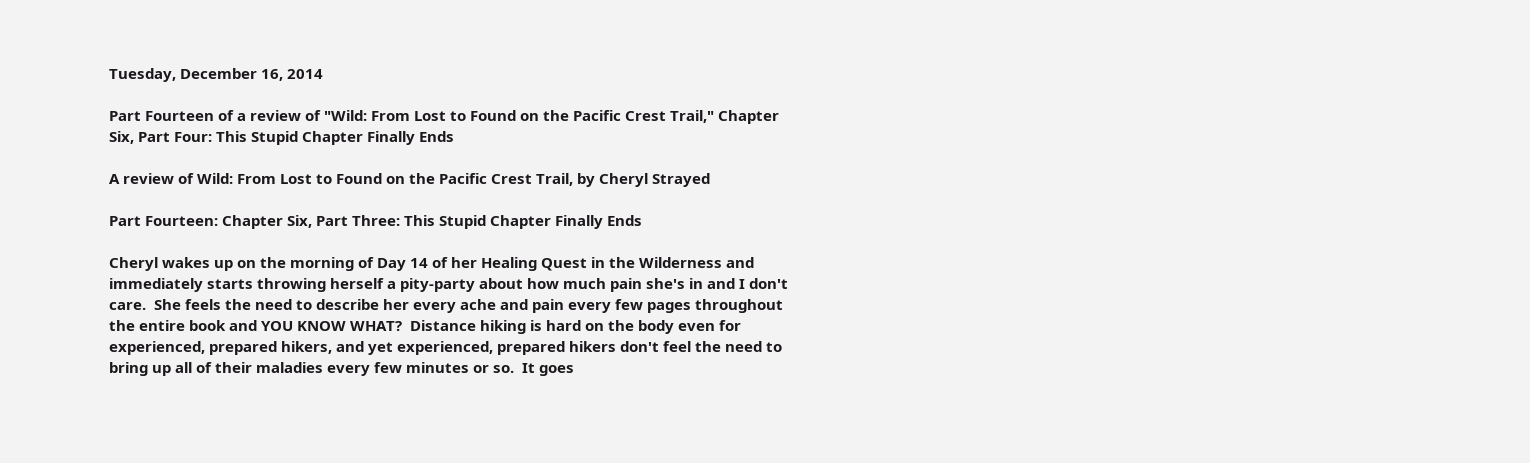Tuesday, December 16, 2014

Part Fourteen of a review of "Wild: From Lost to Found on the Pacific Crest Trail," Chapter Six, Part Four: This Stupid Chapter Finally Ends

A review of Wild: From Lost to Found on the Pacific Crest Trail, by Cheryl Strayed

Part Fourteen: Chapter Six, Part Three: This Stupid Chapter Finally Ends

Cheryl wakes up on the morning of Day 14 of her Healing Quest in the Wilderness and immediately starts throwing herself a pity-party about how much pain she's in and I don't care.  She feels the need to describe her every ache and pain every few pages throughout the entire book and YOU KNOW WHAT?  Distance hiking is hard on the body even for experienced, prepared hikers, and yet experienced, prepared hikers don't feel the need to bring up all of their maladies every few minutes or so.  It goes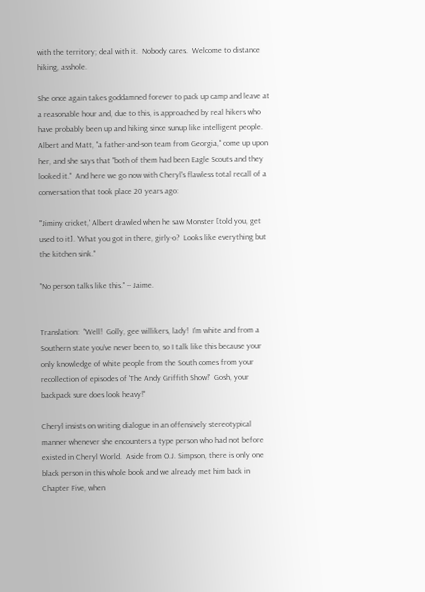with the territory; deal with it.  Nobody cares.  Welcome to distance hiking, asshole.

She once again takes goddamned forever to pack up camp and leave at a reasonable hour and, due to this, is approached by real hikers who have probably been up and hiking since sunup like intelligent people.  Albert and Matt, "a father-and-son team from Georgia," come up upon her, and she says that "both of them had been Eagle Scouts and they looked it."  And here we go now with Cheryl's flawless total recall of a conversation that took place 20 years ago:

"'Jiminy cricket,' Albert drawled when he saw Monster [told you, get used to it]. 'What you got in there, girly-o?  Looks like everything but the kitchen sink."

"No person talks like this." -- Jaime.


Translation:  "Well!  Golly, gee willikers, lady!  I'm white and from a Southern state you've never been to, so I talk like this because your only knowledge of white people from the South comes from your recollection of episodes of 'The Andy Griffith Show!'  Gosh, your backpack sure does look heavy!"

Cheryl insists on writing dialogue in an offensively stereotypical manner whenever she encounters a type person who had not before existed in Cheryl World.  Aside from O.J. Simpson, there is only one black person in this whole book and we already met him back in Chapter Five, when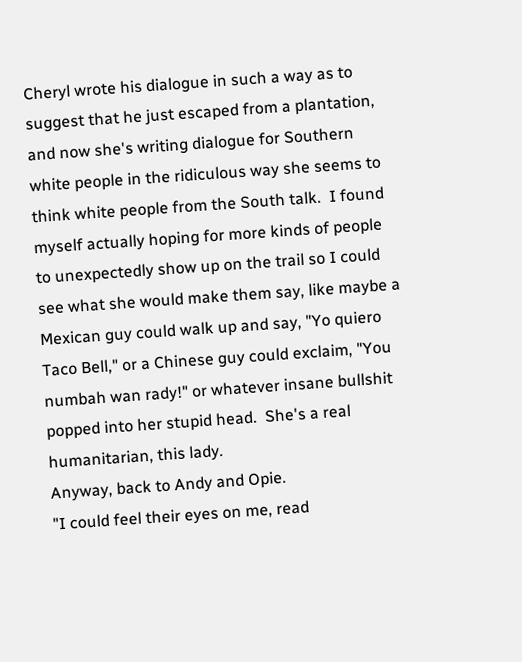Cheryl wrote his dialogue in such a way as to suggest that he just escaped from a plantation, and now she's writing dialogue for Southern white people in the ridiculous way she seems to think white people from the South talk.  I found myself actually hoping for more kinds of people to unexpectedly show up on the trail so I could see what she would make them say, like maybe a Mexican guy could walk up and say, "Yo quiero Taco Bell," or a Chinese guy could exclaim, "You numbah wan rady!" or whatever insane bullshit popped into her stupid head.  She's a real humanitarian, this lady.
Anyway, back to Andy and Opie.
"I could feel their eyes on me, read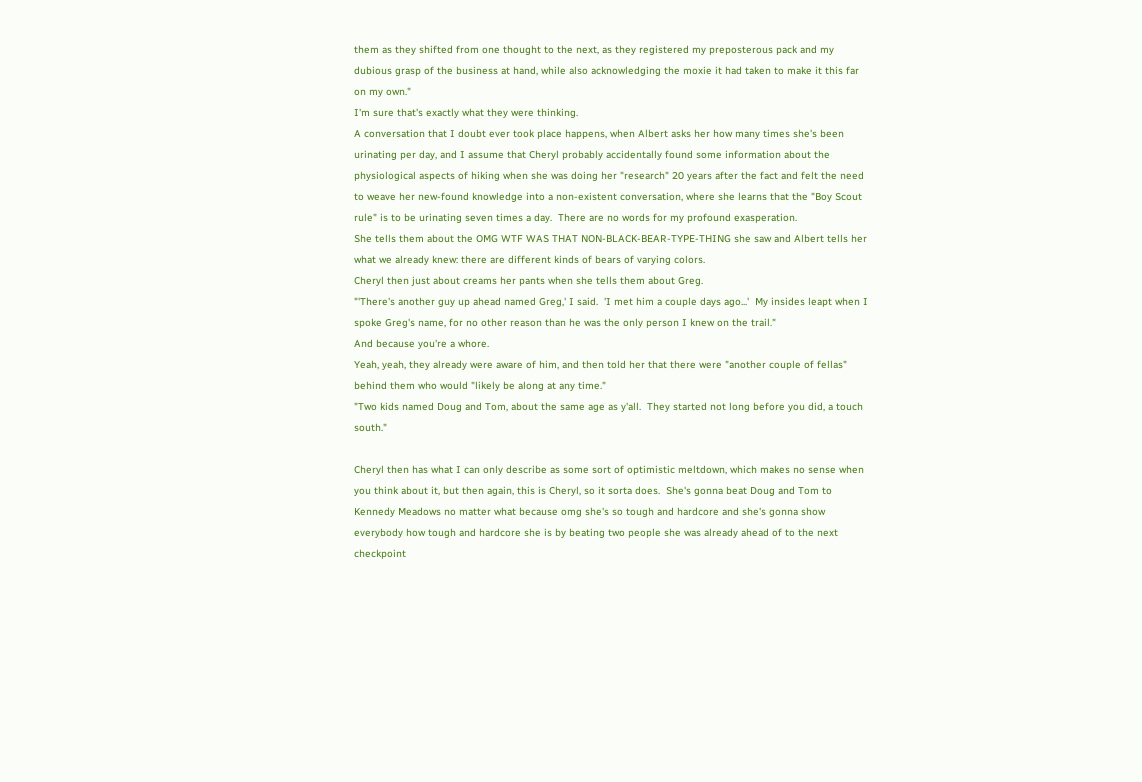them as they shifted from one thought to the next, as they registered my preposterous pack and my dubious grasp of the business at hand, while also acknowledging the moxie it had taken to make it this far on my own."
I'm sure that's exactly what they were thinking.
A conversation that I doubt ever took place happens, when Albert asks her how many times she's been urinating per day, and I assume that Cheryl probably accidentally found some information about the physiological aspects of hiking when she was doing her "research" 20 years after the fact and felt the need to weave her new-found knowledge into a non-existent conversation, where she learns that the "Boy Scout rule" is to be urinating seven times a day.  There are no words for my profound exasperation.
She tells them about the OMG WTF WAS THAT NON-BLACK-BEAR-TYPE-THING she saw and Albert tells her what we already knew: there are different kinds of bears of varying colors.
Cheryl then just about creams her pants when she tells them about Greg.
"'There's another guy up ahead named Greg,' I said.  'I met him a couple days ago...'  My insides leapt when I spoke Greg's name, for no other reason than he was the only person I knew on the trail."
And because you're a whore.
Yeah, yeah, they already were aware of him, and then told her that there were "another couple of fellas" behind them who would "likely be along at any time."
"Two kids named Doug and Tom, about the same age as y'all.  They started not long before you did, a touch south."

Cheryl then has what I can only describe as some sort of optimistic meltdown, which makes no sense when you think about it, but then again, this is Cheryl, so it sorta does.  She's gonna beat Doug and Tom to Kennedy Meadows no matter what because omg she's so tough and hardcore and she's gonna show everybody how tough and hardcore she is by beating two people she was already ahead of to the next checkpoint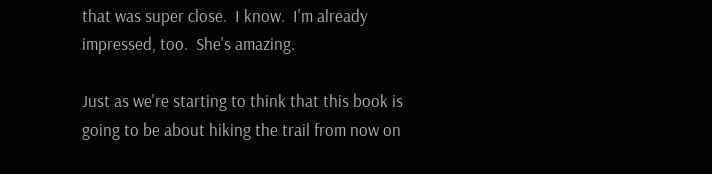that was super close.  I know.  I'm already impressed, too.  She's amazing.

Just as we're starting to think that this book is going to be about hiking the trail from now on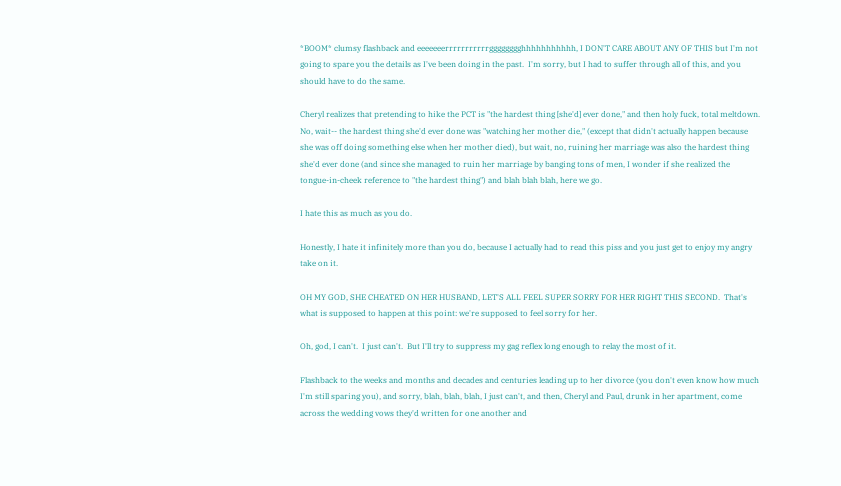*BOOM* clumsy flashback and eeeeeeerrrrrrrrrrrgggggggghhhhhhhhhhh, I DON'T CARE ABOUT ANY OF THIS but I'm not going to spare you the details as I've been doing in the past.  I'm sorry, but I had to suffer through all of this, and you should have to do the same.

Cheryl realizes that pretending to hike the PCT is "the hardest thing [she'd] ever done," and then holy fuck, total meltdown.  No, wait-- the hardest thing she'd ever done was "watching her mother die," (except that didn't actually happen because she was off doing something else when her mother died), but wait, no, ruining her marriage was also the hardest thing she'd ever done (and since she managed to ruin her marriage by banging tons of men, I wonder if she realized the tongue-in-cheek reference to "the hardest thing") and blah blah blah, here we go.

I hate this as much as you do.

Honestly, I hate it infinitely more than you do, because I actually had to read this piss and you just get to enjoy my angry take on it.

OH MY GOD, SHE CHEATED ON HER HUSBAND, LET'S ALL FEEL SUPER SORRY FOR HER RIGHT THIS SECOND.  That's what is supposed to happen at this point: we're supposed to feel sorry for her.

Oh, god, I can't.  I just can't.  But I'll try to suppress my gag reflex long enough to relay the most of it.

Flashback to the weeks and months and decades and centuries leading up to her divorce (you don't even know how much I'm still sparing you), and sorry, blah, blah, blah, I just can't, and then, Cheryl and Paul, drunk in her apartment, come across the wedding vows they'd written for one another and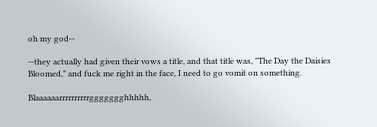oh my god--

--they actually had given their vows a title, and that title was, "The Day the Daisies Bloomed," and fuck me right in the face, I need to go vomit on something.

Blaaaaaarrrrrrrrrrggggggghhhhh,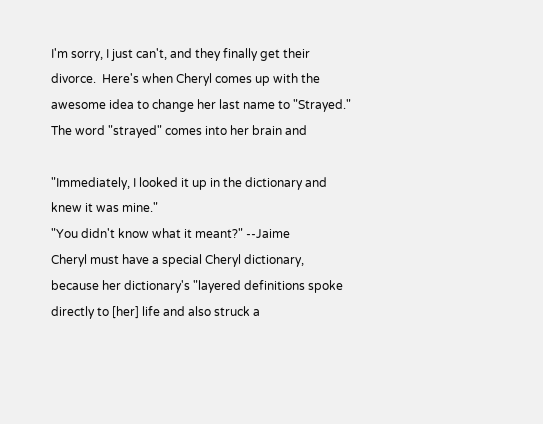I'm sorry, I just can't, and they finally get their divorce.  Here's when Cheryl comes up with the awesome idea to change her last name to "Strayed."  The word "strayed" comes into her brain and

"Immediately, I looked it up in the dictionary and knew it was mine."
"You didn't know what it meant?" --Jaime
Cheryl must have a special Cheryl dictionary, because her dictionary's "layered definitions spoke directly to [her] life and also struck a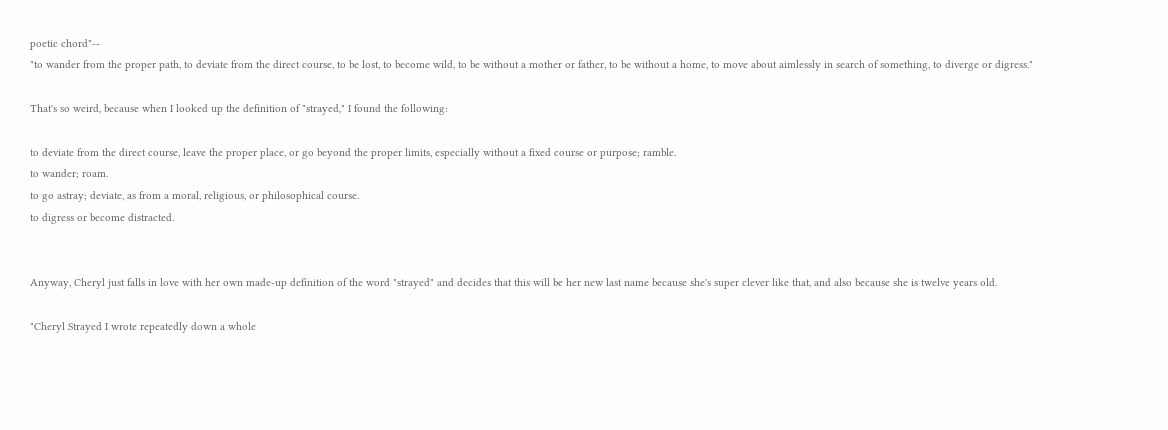poetic chord"--
"to wander from the proper path, to deviate from the direct course, to be lost, to become wild, to be without a mother or father, to be without a home, to move about aimlessly in search of something, to diverge or digress."

That's so weird, because when I looked up the definition of "strayed," I found the following:

to deviate from the direct course, leave the proper place, or go beyond the proper limits, especially without a fixed course or purpose; ramble.
to wander; roam.
to go astray; deviate, as from a moral, religious, or philosophical course.
to digress or become distracted.


Anyway, Cheryl just falls in love with her own made-up definition of the word "strayed" and decides that this will be her new last name because she's super clever like that, and also because she is twelve years old.

"Cheryl Strayed I wrote repeatedly down a whole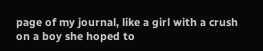page of my journal, like a girl with a crush on a boy she hoped to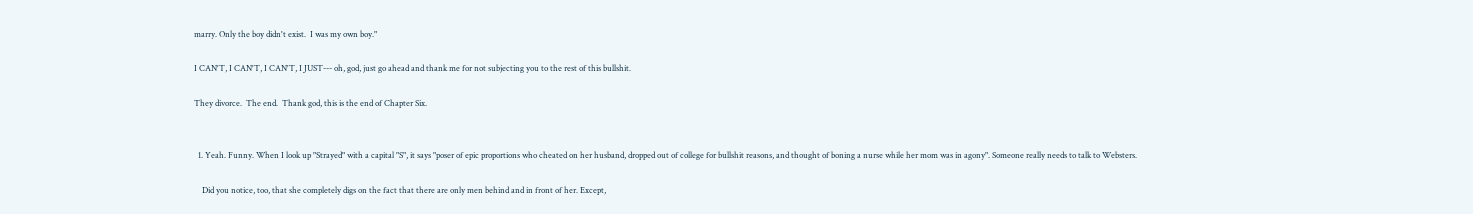marry. Only the boy didn't exist.  I was my own boy."

I CAN'T, I CAN'T, I CAN'T, I JUST--- oh, god, just go ahead and thank me for not subjecting you to the rest of this bullshit.

They divorce.  The end.  Thank god, this is the end of Chapter Six.


  1. Yeah. Funny. When I look up "Strayed" with a capital "S", it says "poser of epic proportions who cheated on her husband, dropped out of college for bullshit reasons, and thought of boning a nurse while her mom was in agony". Someone really needs to talk to Websters.

    Did you notice, too, that she completely digs on the fact that there are only men behind and in front of her. Except,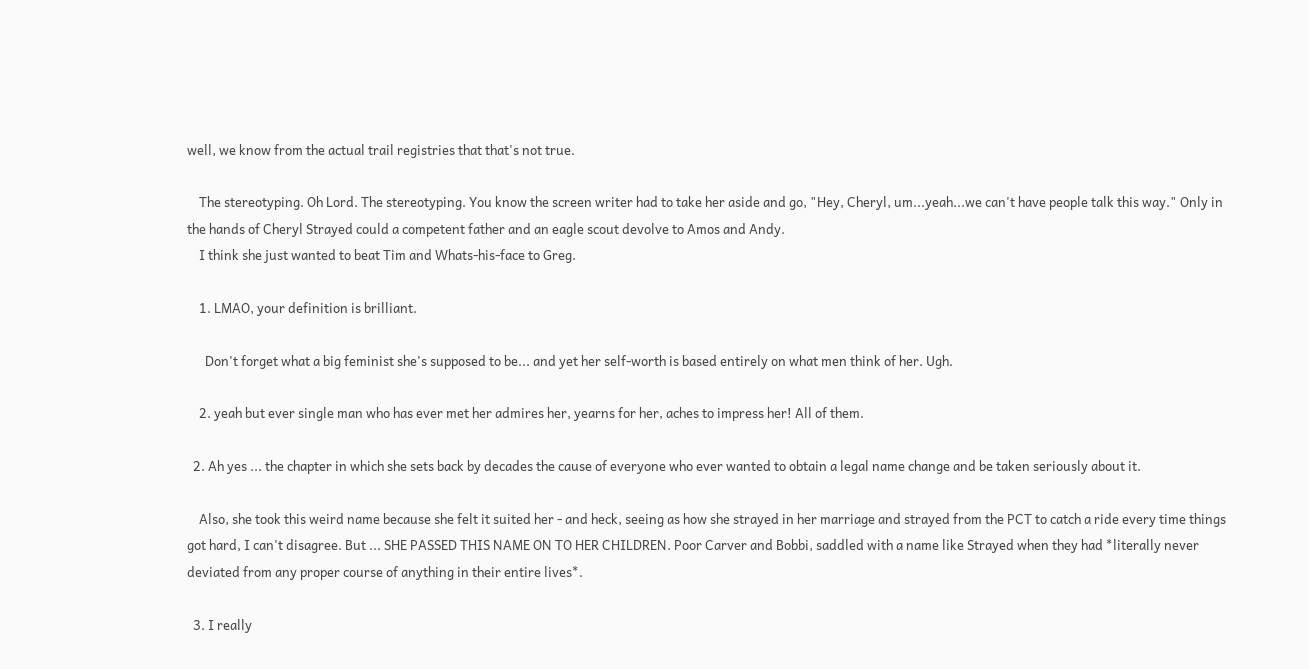well, we know from the actual trail registries that that's not true.

    The stereotyping. Oh Lord. The stereotyping. You know the screen writer had to take her aside and go, "Hey, Cheryl, um...yeah...we can't have people talk this way." Only in the hands of Cheryl Strayed could a competent father and an eagle scout devolve to Amos and Andy.
    I think she just wanted to beat Tim and Whats-his-face to Greg.

    1. LMAO, your definition is brilliant.

      Don't forget what a big feminist she's supposed to be... and yet her self-worth is based entirely on what men think of her. Ugh.

    2. yeah but ever single man who has ever met her admires her, yearns for her, aches to impress her! All of them.

  2. Ah yes ... the chapter in which she sets back by decades the cause of everyone who ever wanted to obtain a legal name change and be taken seriously about it.

    Also, she took this weird name because she felt it suited her - and heck, seeing as how she strayed in her marriage and strayed from the PCT to catch a ride every time things got hard, I can't disagree. But ... SHE PASSED THIS NAME ON TO HER CHILDREN. Poor Carver and Bobbi, saddled with a name like Strayed when they had *literally never deviated from any proper course of anything in their entire lives*.

  3. I really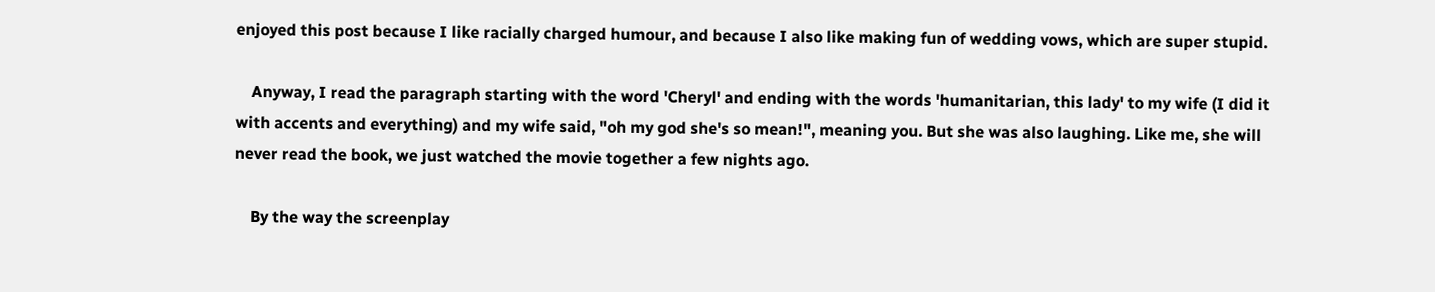enjoyed this post because I like racially charged humour, and because I also like making fun of wedding vows, which are super stupid.

    Anyway, I read the paragraph starting with the word 'Cheryl' and ending with the words 'humanitarian, this lady' to my wife (I did it with accents and everything) and my wife said, "oh my god she's so mean!", meaning you. But she was also laughing. Like me, she will never read the book, we just watched the movie together a few nights ago.

    By the way the screenplay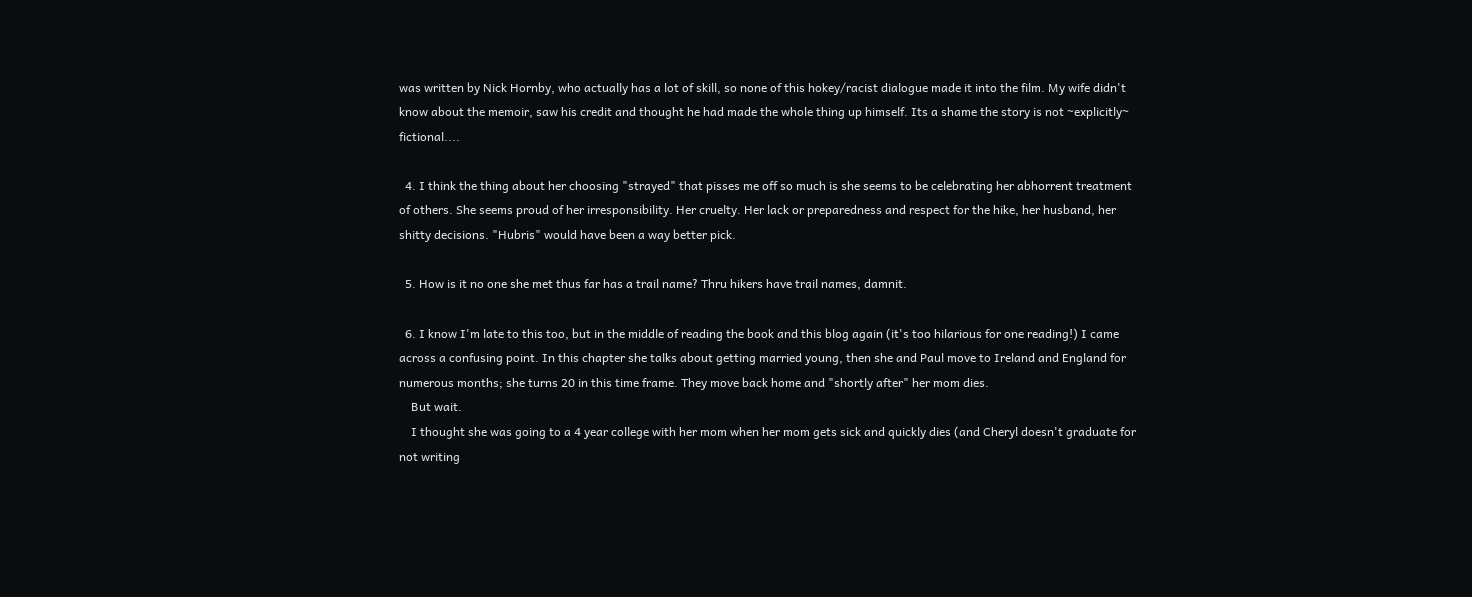was written by Nick Hornby, who actually has a lot of skill, so none of this hokey/racist dialogue made it into the film. My wife didn't know about the memoir, saw his credit and thought he had made the whole thing up himself. Its a shame the story is not ~explicitly~ fictional....

  4. I think the thing about her choosing "strayed" that pisses me off so much is she seems to be celebrating her abhorrent treatment of others. She seems proud of her irresponsibility. Her cruelty. Her lack or preparedness and respect for the hike, her husband, her shitty decisions. "Hubris" would have been a way better pick.

  5. How is it no one she met thus far has a trail name? Thru hikers have trail names, damnit.

  6. I know I'm late to this too, but in the middle of reading the book and this blog again (it's too hilarious for one reading!) I came across a confusing point. In this chapter she talks about getting married young, then she and Paul move to Ireland and England for numerous months; she turns 20 in this time frame. They move back home and "shortly after" her mom dies.
    But wait.
    I thought she was going to a 4 year college with her mom when her mom gets sick and quickly dies (and Cheryl doesn't graduate for not writing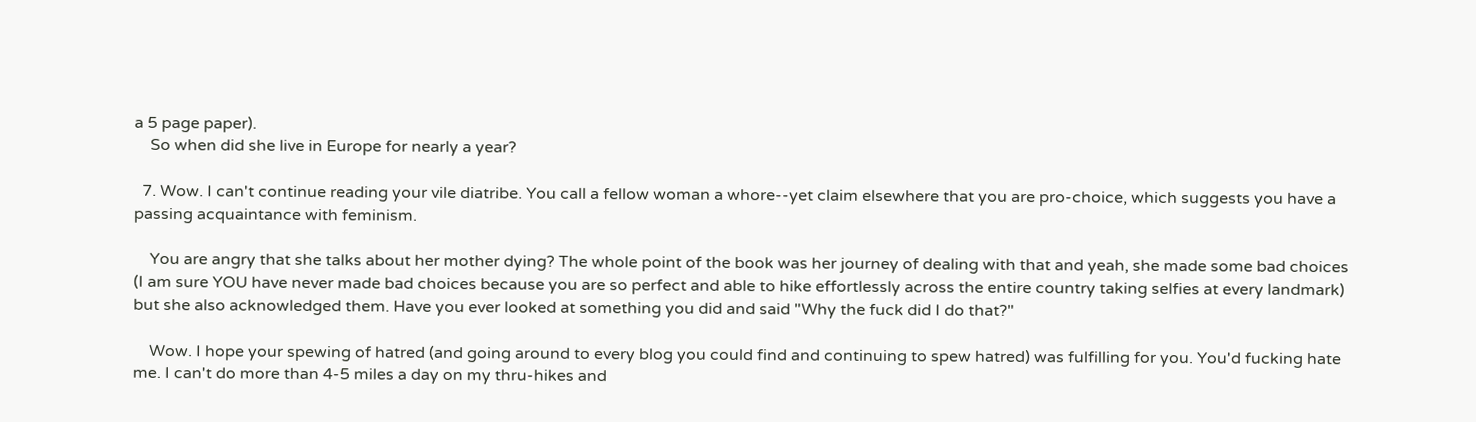a 5 page paper).
    So when did she live in Europe for nearly a year?

  7. Wow. I can't continue reading your vile diatribe. You call a fellow woman a whore--yet claim elsewhere that you are pro-choice, which suggests you have a passing acquaintance with feminism.

    You are angry that she talks about her mother dying? The whole point of the book was her journey of dealing with that and yeah, she made some bad choices (I am sure YOU have never made bad choices because you are so perfect and able to hike effortlessly across the entire country taking selfies at every landmark) but she also acknowledged them. Have you ever looked at something you did and said "Why the fuck did I do that?"

    Wow. I hope your spewing of hatred (and going around to every blog you could find and continuing to spew hatred) was fulfilling for you. You'd fucking hate me. I can't do more than 4-5 miles a day on my thru-hikes and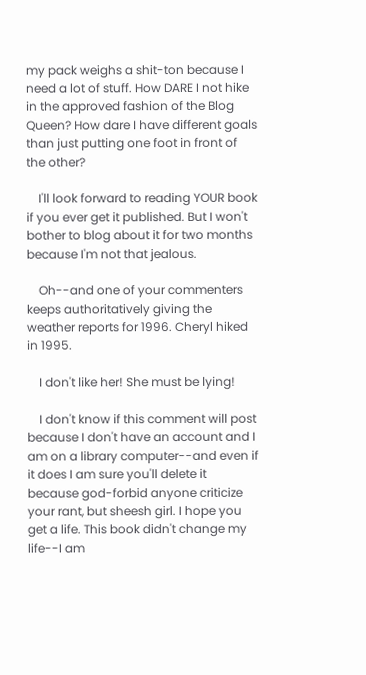my pack weighs a shit-ton because I need a lot of stuff. How DARE I not hike in the approved fashion of the Blog Queen? How dare I have different goals than just putting one foot in front of the other?

    I'll look forward to reading YOUR book if you ever get it published. But I won't bother to blog about it for two months because I'm not that jealous.

    Oh--and one of your commenters keeps authoritatively giving the weather reports for 1996. Cheryl hiked in 1995.

    I don't like her! She must be lying!

    I don't know if this comment will post because I don't have an account and I am on a library computer--and even if it does I am sure you'll delete it because god-forbid anyone criticize your rant, but sheesh girl. I hope you get a life. This book didn't change my life--I am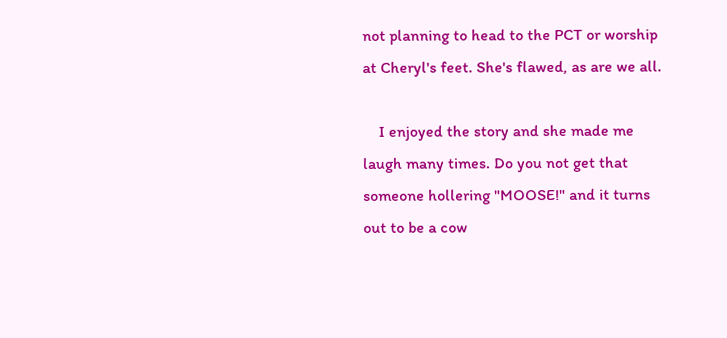not planning to head to the PCT or worship at Cheryl's feet. She's flawed, as are we all.

    I enjoyed the story and she made me laugh many times. Do you not get that someone hollering "MOOSE!" and it turns out to be a cow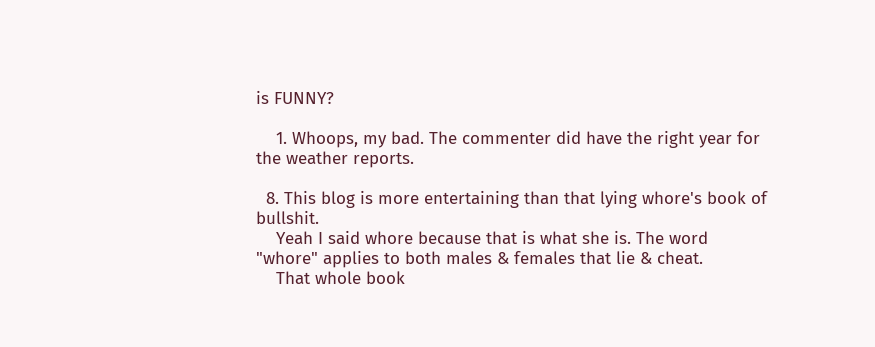is FUNNY?

    1. Whoops, my bad. The commenter did have the right year for the weather reports.

  8. This blog is more entertaining than that lying whore's book of bullshit.
    Yeah I said whore because that is what she is. The word "whore" applies to both males & females that lie & cheat.
    That whole book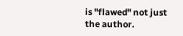is "flawed" not just the author.